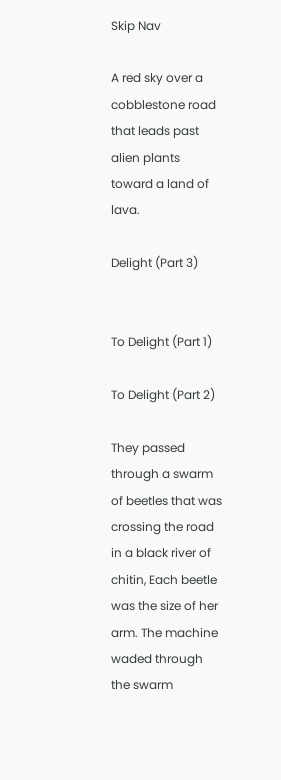Skip Nav

A red sky over a cobblestone road that leads past alien plants toward a land of lava.

Delight (Part 3)


To Delight (Part 1)

To Delight (Part 2)

They passed through a swarm of beetles that was crossing the road in a black river of chitin, Each beetle was the size of her arm. The machine waded through the swarm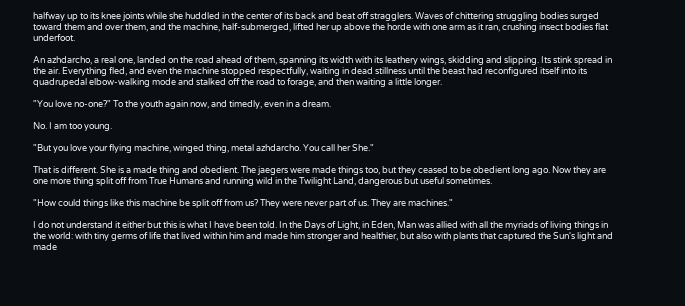halfway up to its knee joints while she huddled in the center of its back and beat off stragglers. Waves of chittering struggling bodies surged toward them and over them, and the machine, half-submerged, lifted her up above the horde with one arm as it ran, crushing insect bodies flat underfoot.

An azhdarcho, a real one, landed on the road ahead of them, spanning its width with its leathery wings, skidding and slipping. Its stink spread in the air. Everything fled, and even the machine stopped respectfully, waiting in dead stillness until the beast had reconfigured itself into its quadrupedal elbow-walking mode and stalked off the road to forage, and then waiting a little longer.

"You love no-one?" To the youth again now, and timedly, even in a dream.

No. I am too young.

"But you love your flying machine, winged thing, metal azhdarcho. You call her She."

That is different. She is a made thing and obedient. The jaegers were made things too, but they ceased to be obedient long ago. Now they are one more thing split off from True Humans and running wild in the Twilight Land, dangerous but useful sometimes.

"How could things like this machine be split off from us? They were never part of us. They are machines."

I do not understand it either but this is what I have been told. In the Days of Light, in Eden, Man was allied with all the myriads of living things in the world: with tiny germs of life that lived within him and made him stronger and healthier, but also with plants that captured the Sun's light and made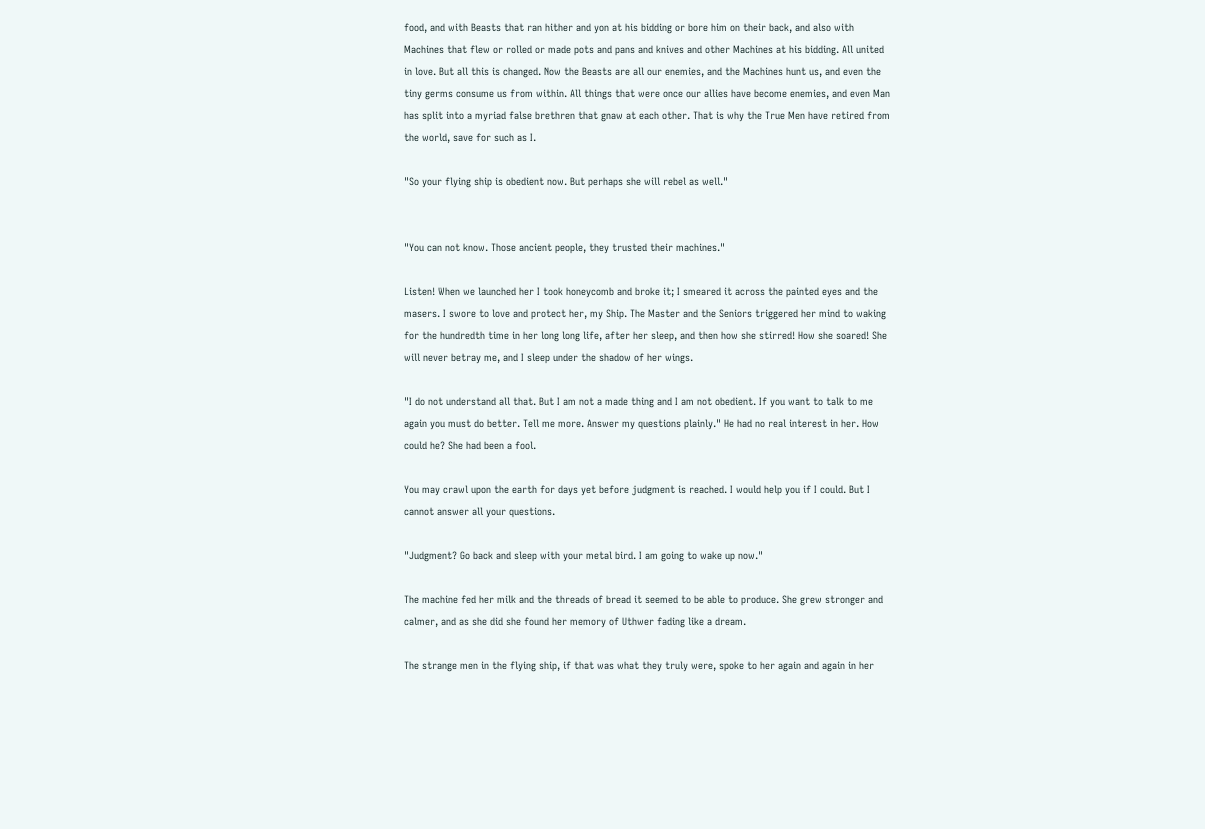food, and with Beasts that ran hither and yon at his bidding or bore him on their back, and also with Machines that flew or rolled or made pots and pans and knives and other Machines at his bidding. All united in love. But all this is changed. Now the Beasts are all our enemies, and the Machines hunt us, and even the tiny germs consume us from within. All things that were once our allies have become enemies, and even Man has split into a myriad false brethren that gnaw at each other. That is why the True Men have retired from the world, save for such as I.

"So your flying ship is obedient now. But perhaps she will rebel as well."


"You can not know. Those ancient people, they trusted their machines."

Listen! When we launched her I took honeycomb and broke it; I smeared it across the painted eyes and the masers. I swore to love and protect her, my Ship. The Master and the Seniors triggered her mind to waking for the hundredth time in her long long life, after her sleep, and then how she stirred! How she soared! She will never betray me, and I sleep under the shadow of her wings.

"I do not understand all that. But I am not a made thing and I am not obedient. If you want to talk to me again you must do better. Tell me more. Answer my questions plainly." He had no real interest in her. How could he? She had been a fool.

You may crawl upon the earth for days yet before judgment is reached. I would help you if I could. But I cannot answer all your questions.

"Judgment? Go back and sleep with your metal bird. I am going to wake up now."

The machine fed her milk and the threads of bread it seemed to be able to produce. She grew stronger and calmer, and as she did she found her memory of Uthwer fading like a dream.

The strange men in the flying ship, if that was what they truly were, spoke to her again and again in her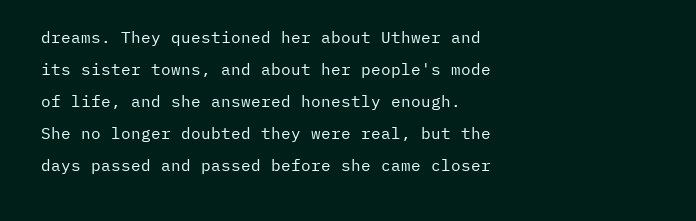dreams. They questioned her about Uthwer and its sister towns, and about her people's mode of life, and she answered honestly enough. She no longer doubted they were real, but the days passed and passed before she came closer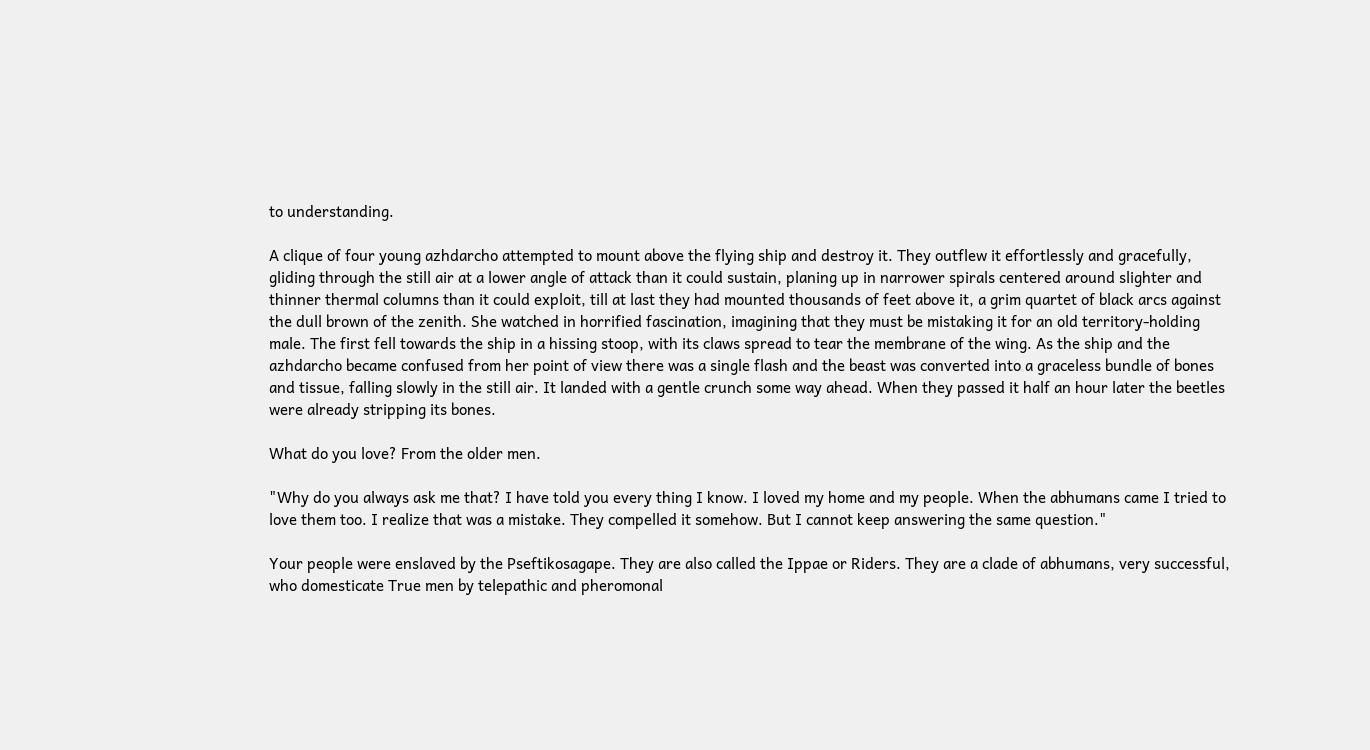to understanding.

A clique of four young azhdarcho attempted to mount above the flying ship and destroy it. They outflew it effortlessly and gracefully, gliding through the still air at a lower angle of attack than it could sustain, planing up in narrower spirals centered around slighter and thinner thermal columns than it could exploit, till at last they had mounted thousands of feet above it, a grim quartet of black arcs against the dull brown of the zenith. She watched in horrified fascination, imagining that they must be mistaking it for an old territory-holding male. The first fell towards the ship in a hissing stoop, with its claws spread to tear the membrane of the wing. As the ship and the azhdarcho became confused from her point of view there was a single flash and the beast was converted into a graceless bundle of bones and tissue, falling slowly in the still air. It landed with a gentle crunch some way ahead. When they passed it half an hour later the beetles were already stripping its bones.

What do you love? From the older men.

"Why do you always ask me that? I have told you every thing I know. I loved my home and my people. When the abhumans came I tried to love them too. I realize that was a mistake. They compelled it somehow. But I cannot keep answering the same question."

Your people were enslaved by the Pseftikosagape. They are also called the Ippae or Riders. They are a clade of abhumans, very successful, who domesticate True men by telepathic and pheromonal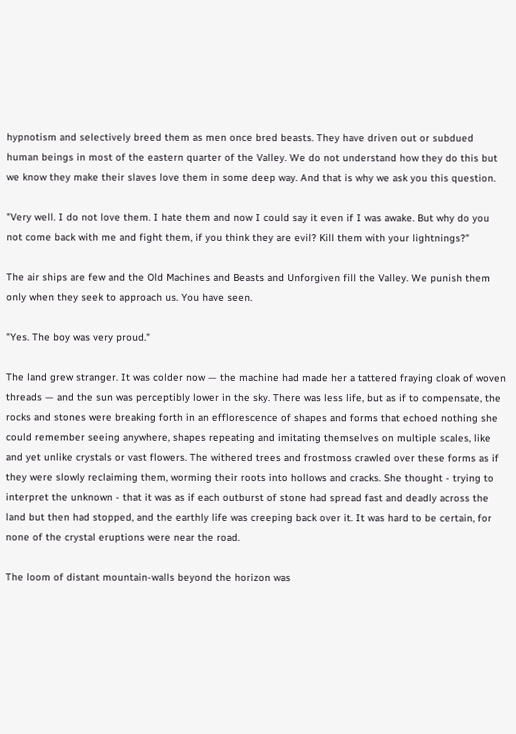hypnotism and selectively breed them as men once bred beasts. They have driven out or subdued human beings in most of the eastern quarter of the Valley. We do not understand how they do this but we know they make their slaves love them in some deep way. And that is why we ask you this question.

"Very well. I do not love them. I hate them and now I could say it even if I was awake. But why do you not come back with me and fight them, if you think they are evil? Kill them with your lightnings?"

The air ships are few and the Old Machines and Beasts and Unforgiven fill the Valley. We punish them only when they seek to approach us. You have seen.

"Yes. The boy was very proud."

The land grew stranger. It was colder now — the machine had made her a tattered fraying cloak of woven threads — and the sun was perceptibly lower in the sky. There was less life, but as if to compensate, the rocks and stones were breaking forth in an efflorescence of shapes and forms that echoed nothing she could remember seeing anywhere, shapes repeating and imitating themselves on multiple scales, like and yet unlike crystals or vast flowers. The withered trees and frostmoss crawled over these forms as if they were slowly reclaiming them, worming their roots into hollows and cracks. She thought - trying to interpret the unknown - that it was as if each outburst of stone had spread fast and deadly across the land but then had stopped, and the earthly life was creeping back over it. It was hard to be certain, for none of the crystal eruptions were near the road.

The loom of distant mountain-walls beyond the horizon was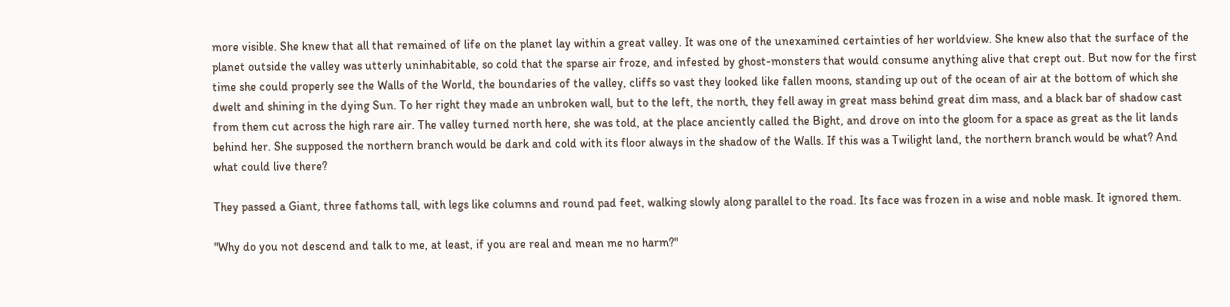more visible. She knew that all that remained of life on the planet lay within a great valley. It was one of the unexamined certainties of her worldview. She knew also that the surface of the planet outside the valley was utterly uninhabitable, so cold that the sparse air froze, and infested by ghost-monsters that would consume anything alive that crept out. But now for the first time she could properly see the Walls of the World, the boundaries of the valley, cliffs so vast they looked like fallen moons, standing up out of the ocean of air at the bottom of which she dwelt and shining in the dying Sun. To her right they made an unbroken wall, but to the left, the north, they fell away in great mass behind great dim mass, and a black bar of shadow cast from them cut across the high rare air. The valley turned north here, she was told, at the place anciently called the Bight, and drove on into the gloom for a space as great as the lit lands behind her. She supposed the northern branch would be dark and cold with its floor always in the shadow of the Walls. If this was a Twilight land, the northern branch would be what? And what could live there?

They passed a Giant, three fathoms tall, with legs like columns and round pad feet, walking slowly along parallel to the road. Its face was frozen in a wise and noble mask. It ignored them.

"Why do you not descend and talk to me, at least, if you are real and mean me no harm?"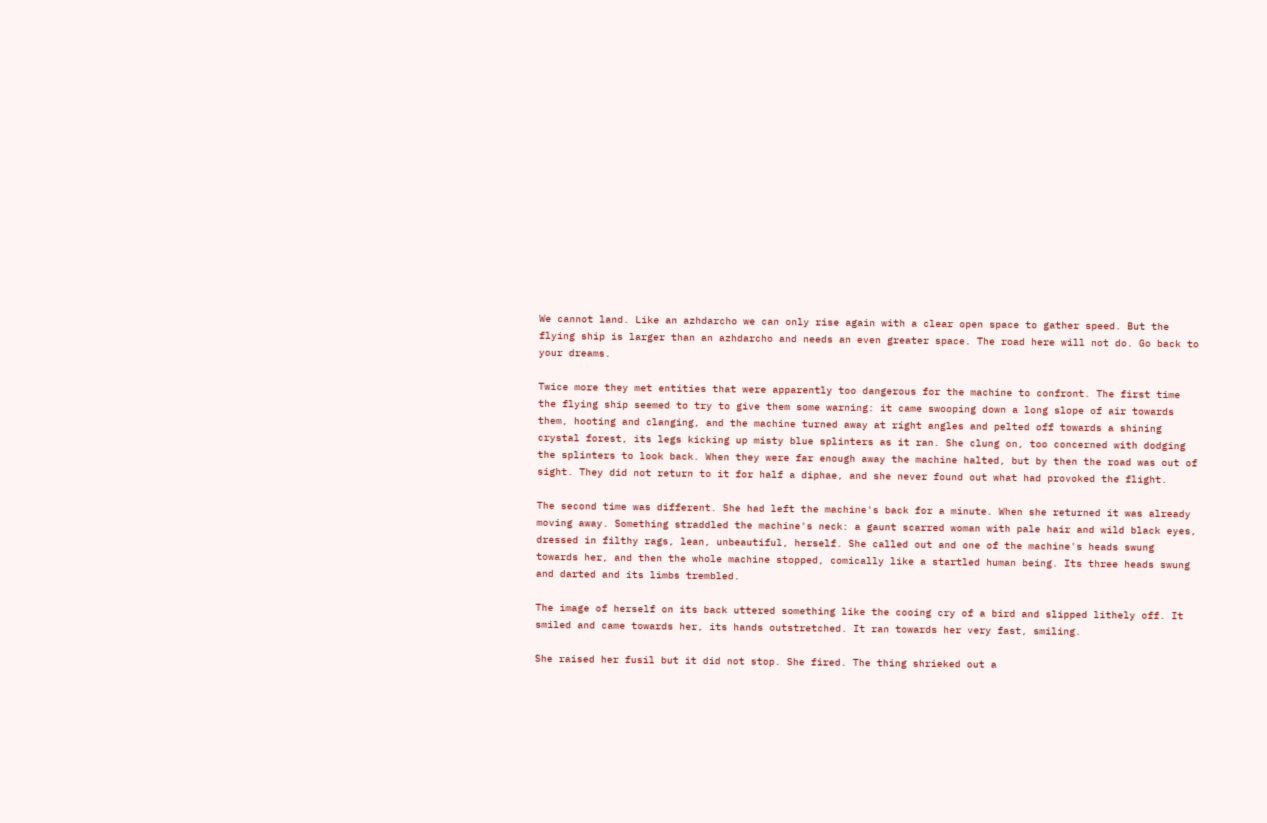We cannot land. Like an azhdarcho we can only rise again with a clear open space to gather speed. But the flying ship is larger than an azhdarcho and needs an even greater space. The road here will not do. Go back to your dreams.

Twice more they met entities that were apparently too dangerous for the machine to confront. The first time the flying ship seemed to try to give them some warning: it came swooping down a long slope of air towards them, hooting and clanging, and the machine turned away at right angles and pelted off towards a shining crystal forest, its legs kicking up misty blue splinters as it ran. She clung on, too concerned with dodging the splinters to look back. When they were far enough away the machine halted, but by then the road was out of sight. They did not return to it for half a diphae, and she never found out what had provoked the flight.

The second time was different. She had left the machine's back for a minute. When she returned it was already moving away. Something straddled the machine's neck: a gaunt scarred woman with pale hair and wild black eyes, dressed in filthy rags, lean, unbeautiful, herself. She called out and one of the machine's heads swung towards her, and then the whole machine stopped, comically like a startled human being. Its three heads swung and darted and its limbs trembled.

The image of herself on its back uttered something like the cooing cry of a bird and slipped lithely off. It smiled and came towards her, its hands outstretched. It ran towards her very fast, smiling.

She raised her fusil but it did not stop. She fired. The thing shrieked out a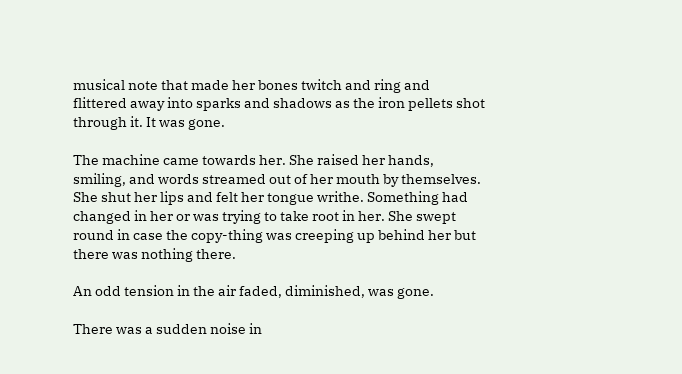musical note that made her bones twitch and ring and flittered away into sparks and shadows as the iron pellets shot through it. It was gone.

The machine came towards her. She raised her hands, smiling, and words streamed out of her mouth by themselves. She shut her lips and felt her tongue writhe. Something had changed in her or was trying to take root in her. She swept round in case the copy-thing was creeping up behind her but there was nothing there.

An odd tension in the air faded, diminished, was gone.

There was a sudden noise in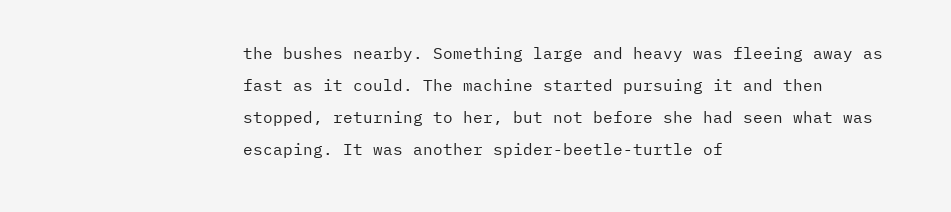the bushes nearby. Something large and heavy was fleeing away as fast as it could. The machine started pursuing it and then stopped, returning to her, but not before she had seen what was escaping. It was another spider-beetle-turtle of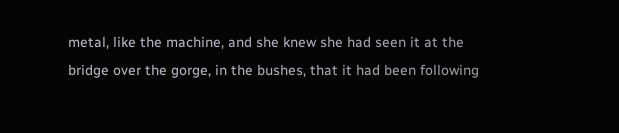metal, like the machine, and she knew she had seen it at the bridge over the gorge, in the bushes, that it had been following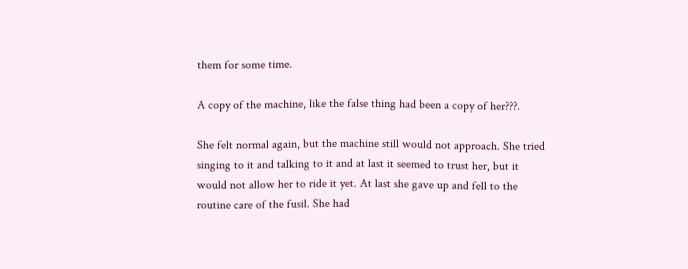them for some time.

A copy of the machine, like the false thing had been a copy of her???.

She felt normal again, but the machine still would not approach. She tried singing to it and talking to it and at last it seemed to trust her, but it would not allow her to ride it yet. At last she gave up and fell to the routine care of the fusil. She had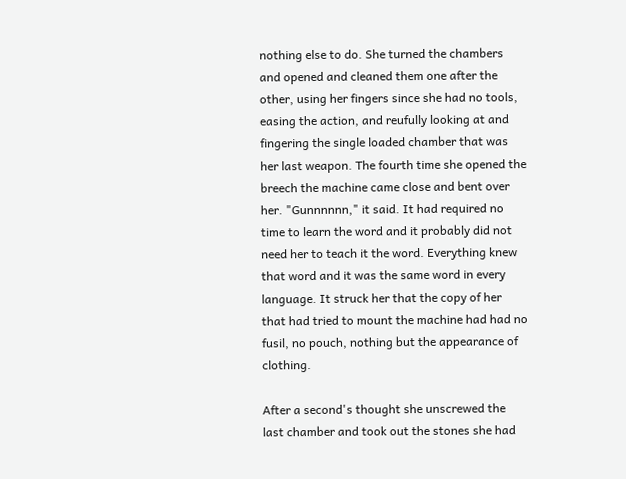nothing else to do. She turned the chambers and opened and cleaned them one after the other, using her fingers since she had no tools, easing the action, and reufully looking at and fingering the single loaded chamber that was her last weapon. The fourth time she opened the breech the machine came close and bent over her. "Gunnnnnn," it said. It had required no time to learn the word and it probably did not need her to teach it the word. Everything knew that word and it was the same word in every language. It struck her that the copy of her that had tried to mount the machine had had no fusil, no pouch, nothing but the appearance of clothing.

After a second's thought she unscrewed the last chamber and took out the stones she had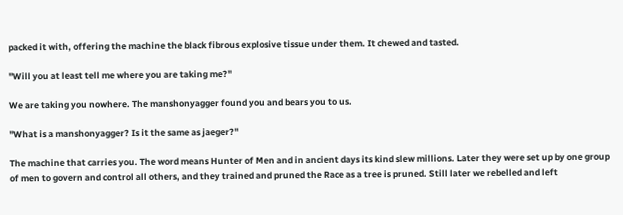packed it with, offering the machine the black fibrous explosive tissue under them. It chewed and tasted.

"Will you at least tell me where you are taking me?"

We are taking you nowhere. The manshonyagger found you and bears you to us.

"What is a manshonyagger? Is it the same as jaeger?"

The machine that carries you. The word means Hunter of Men and in ancient days its kind slew millions. Later they were set up by one group of men to govern and control all others, and they trained and pruned the Race as a tree is pruned. Still later we rebelled and left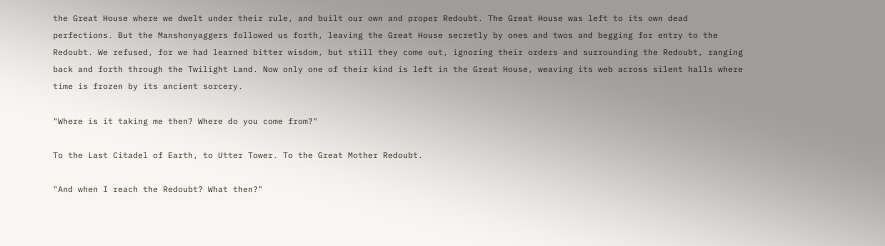the Great House where we dwelt under their rule, and built our own and proper Redoubt. The Great House was left to its own dead perfections. But the Manshonyaggers followed us forth, leaving the Great House secretly by ones and twos and begging for entry to the Redoubt. We refused, for we had learned bitter wisdom, but still they come out, ignoring their orders and surrounding the Redoubt, ranging back and forth through the Twilight Land. Now only one of their kind is left in the Great House, weaving its web across silent halls where time is frozen by its ancient sorcery.

"Where is it taking me then? Where do you come from?"

To the Last Citadel of Earth, to Utter Tower. To the Great Mother Redoubt.

"And when I reach the Redoubt? What then?"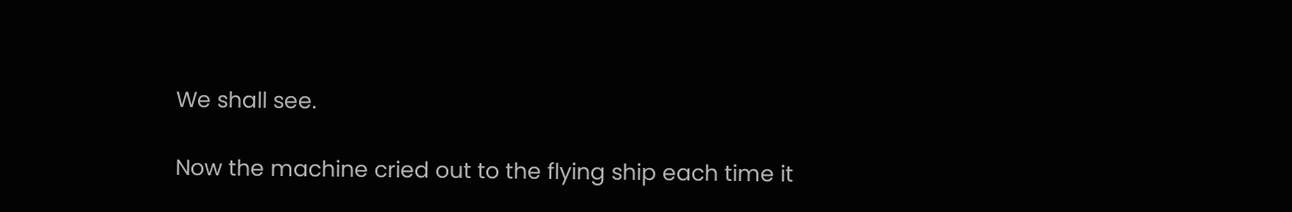We shall see.

Now the machine cried out to the flying ship each time it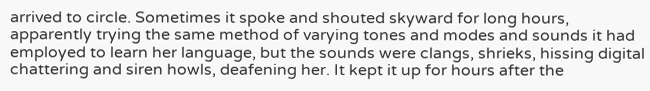arrived to circle. Sometimes it spoke and shouted skyward for long hours, apparently trying the same method of varying tones and modes and sounds it had employed to learn her language, but the sounds were clangs, shrieks, hissing digital chattering and siren howls, deafening her. It kept it up for hours after the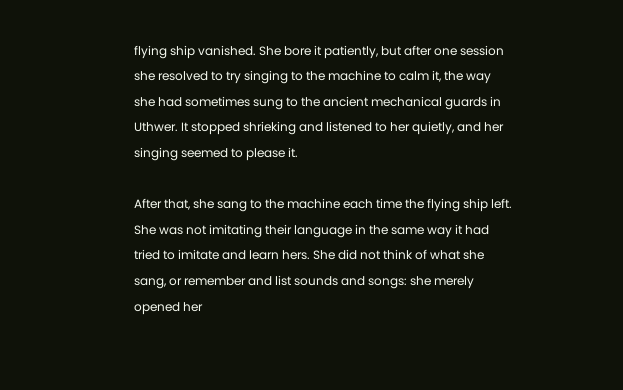flying ship vanished. She bore it patiently, but after one session she resolved to try singing to the machine to calm it, the way she had sometimes sung to the ancient mechanical guards in Uthwer. It stopped shrieking and listened to her quietly, and her singing seemed to please it.

After that, she sang to the machine each time the flying ship left. She was not imitating their language in the same way it had tried to imitate and learn hers. She did not think of what she sang, or remember and list sounds and songs: she merely opened her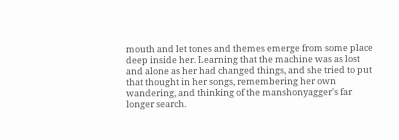mouth and let tones and themes emerge from some place deep inside her. Learning that the machine was as lost and alone as her had changed things, and she tried to put that thought in her songs, remembering her own wandering, and thinking of the manshonyagger's far longer search.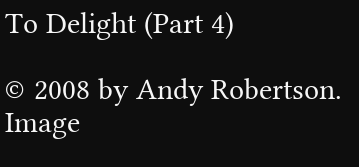To Delight (Part 4)

© 2008 by Andy Robertson.
Image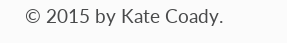© 2015 by Kate Coady.